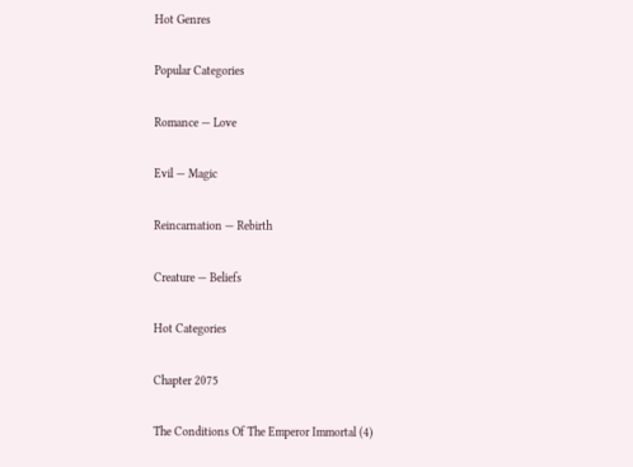Hot Genres

Popular Categories

Romance — Love

Evil — Magic

Reincarnation — Rebirth

Creature — Beliefs

Hot Categories

Chapter 2075

The Conditions Of The Emperor Immortal (4)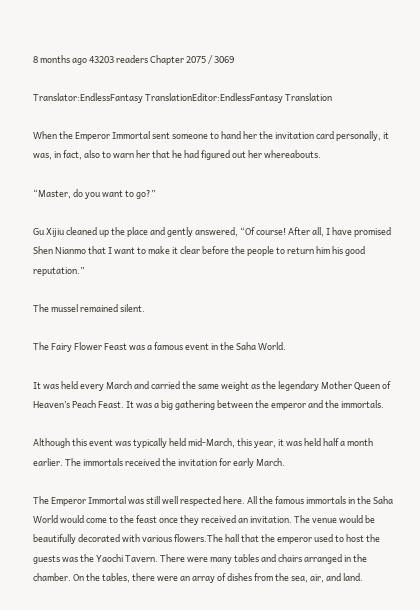8 months ago 43203 readers Chapter 2075 / 3069

Translator:EndlessFantasy TranslationEditor:EndlessFantasy Translation

When the Emperor Immortal sent someone to hand her the invitation card personally, it was, in fact, also to warn her that he had figured out her whereabouts.

“Master, do you want to go?”

Gu Xijiu cleaned up the place and gently answered, “Of course! After all, I have promised Shen Nianmo that I want to make it clear before the people to return him his good reputation.”

The mussel remained silent.

The Fairy Flower Feast was a famous event in the Saha World.

It was held every March and carried the same weight as the legendary Mother Queen of Heaven’s Peach Feast. It was a big gathering between the emperor and the immortals.

Although this event was typically held mid-March, this year, it was held half a month earlier. The immortals received the invitation for early March.

The Emperor Immortal was still well respected here. All the famous immortals in the Saha World would come to the feast once they received an invitation. The venue would be beautifully decorated with various flowers.The hall that the emperor used to host the guests was the Yaochi Tavern. There were many tables and chairs arranged in the chamber. On the tables, there were an array of dishes from the sea, air, and land.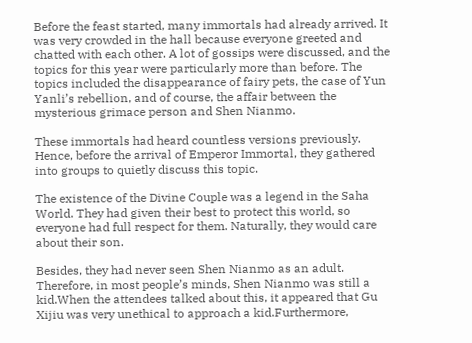Before the feast started, many immortals had already arrived. It was very crowded in the hall because everyone greeted and chatted with each other. A lot of gossips were discussed, and the topics for this year were particularly more than before. The topics included the disappearance of fairy pets, the case of Yun Yanli’s rebellion, and of course, the affair between the mysterious grimace person and Shen Nianmo.

These immortals had heard countless versions previously. Hence, before the arrival of Emperor Immortal, they gathered into groups to quietly discuss this topic.

The existence of the Divine Couple was a legend in the Saha World. They had given their best to protect this world, so everyone had full respect for them. Naturally, they would care about their son.

Besides, they had never seen Shen Nianmo as an adult. Therefore, in most people’s minds, Shen Nianmo was still a kid.When the attendees talked about this, it appeared that Gu Xijiu was very unethical to approach a kid.Furthermore,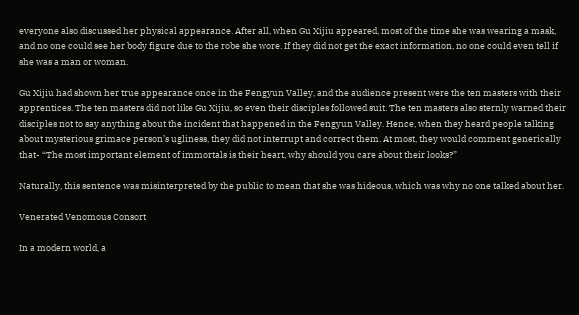everyone also discussed her physical appearance. After all, when Gu Xijiu appeared, most of the time she was wearing a mask, and no one could see her body figure due to the robe she wore. If they did not get the exact information, no one could even tell if she was a man or woman.

Gu Xijiu had shown her true appearance once in the Fengyun Valley, and the audience present were the ten masters with their apprentices. The ten masters did not like Gu Xijiu, so even their disciples followed suit. The ten masters also sternly warned their disciples not to say anything about the incident that happened in the Fengyun Valley. Hence, when they heard people talking about mysterious grimace person’s ugliness, they did not interrupt and correct them. At most, they would comment generically that- “The most important element of immortals is their heart, why should you care about their looks?”

Naturally, this sentence was misinterpreted by the public to mean that she was hideous, which was why no one talked about her.

Venerated Venomous Consort

In a modern world, a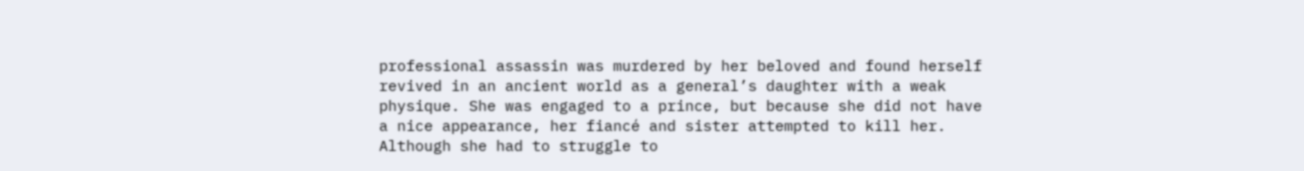professional assassin was murdered by her beloved and found herself revived in an ancient world as a general’s daughter with a weak physique. She was engaged to a prince, but because she did not have a nice appearance, her fiancé and sister attempted to kill her. Although she had to struggle to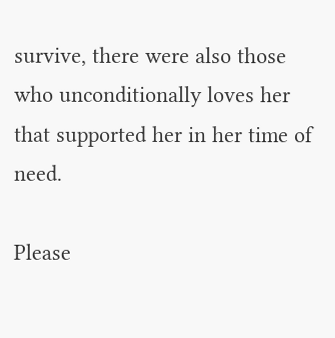survive, there were also those who unconditionally loves her that supported her in her time of need.

Please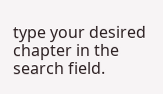type your desired chapter in the search field.